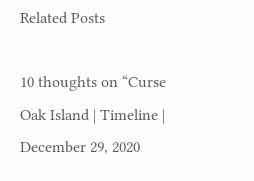Related Posts

10 thoughts on “Curse Oak Island | Timeline | December 29, 2020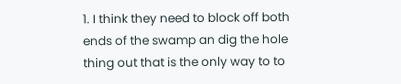1. I think they need to block off both ends of the swamp an dig the hole thing out that is the only way to to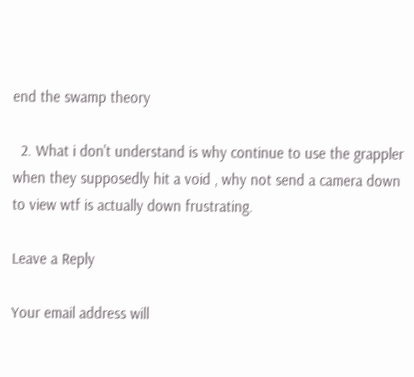end the swamp theory

  2. What i don't understand is why continue to use the grappler when they supposedly hit a void , why not send a camera down to view wtf is actually down frustrating.

Leave a Reply

Your email address will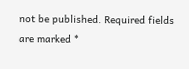not be published. Required fields are marked *